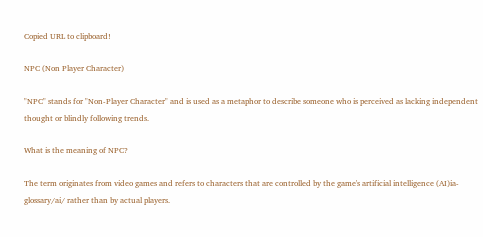Copied URL to clipboard!

NPC (Non Player Character)

"NPC" stands for "Non-Player Character" and is used as a metaphor to describe someone who is perceived as lacking independent thought or blindly following trends.

What is the meaning of NPC?

The term originates from video games and refers to characters that are controlled by the game's artificial intelligence (AI)ia-glossary/ai/ rather than by actual players.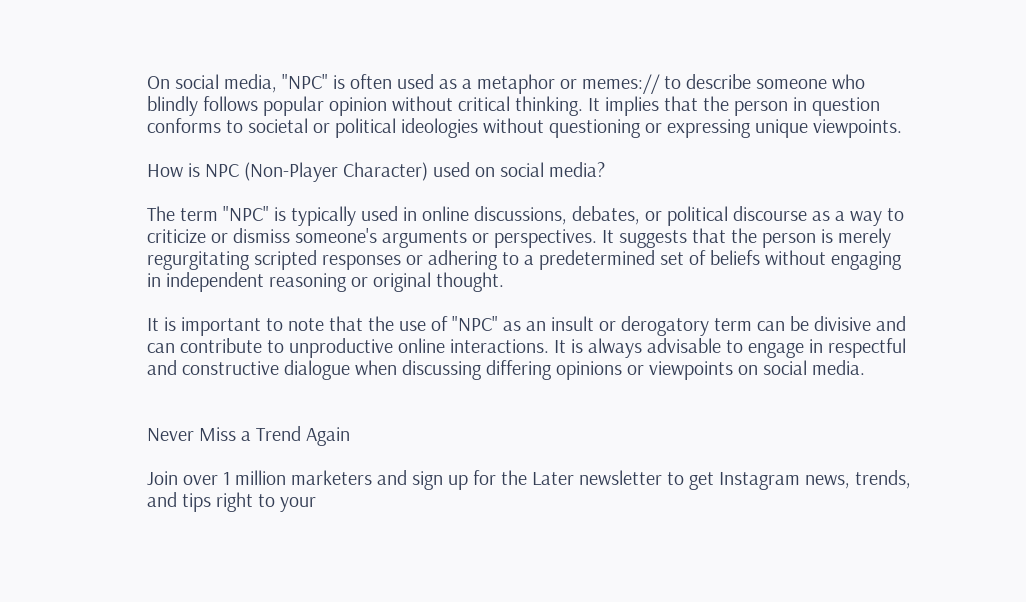On social media, "NPC" is often used as a metaphor or memes:// to describe someone who blindly follows popular opinion without critical thinking. It implies that the person in question conforms to societal or political ideologies without questioning or expressing unique viewpoints.

How is NPC (Non-Player Character) used on social media?

The term "NPC" is typically used in online discussions, debates, or political discourse as a way to criticize or dismiss someone's arguments or perspectives. It suggests that the person is merely regurgitating scripted responses or adhering to a predetermined set of beliefs without engaging in independent reasoning or original thought.

It is important to note that the use of "NPC" as an insult or derogatory term can be divisive and can contribute to unproductive online interactions. It is always advisable to engage in respectful and constructive dialogue when discussing differing opinions or viewpoints on social media.


Never Miss a Trend Again

Join over 1 million marketers and sign up for the Later newsletter to get Instagram news, trends, and tips right to your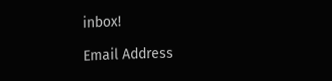inbox!

Email Address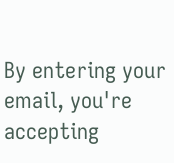By entering your email, you're accepting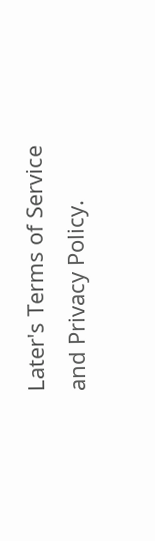Later's Terms of Service and Privacy Policy.